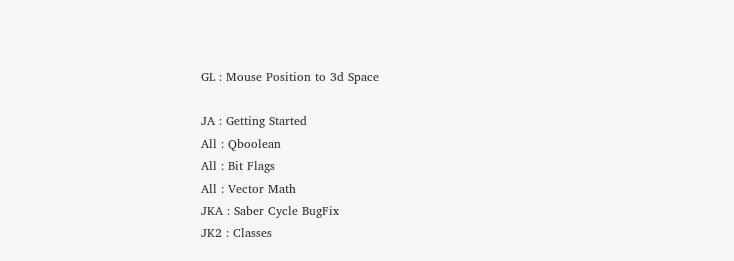GL : Mouse Position to 3d Space

JA : Getting Started
All : Qboolean
All : Bit Flags
All : Vector Math
JKA : Saber Cycle BugFix
JK2 : Classes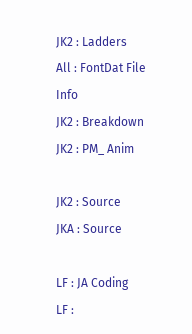JK2 : Ladders
All : FontDat File Info
JK2 : Breakdown
JK2 : PM_ Anim

JK2 : Source
JKA : Source

LF : JA Coding
LF :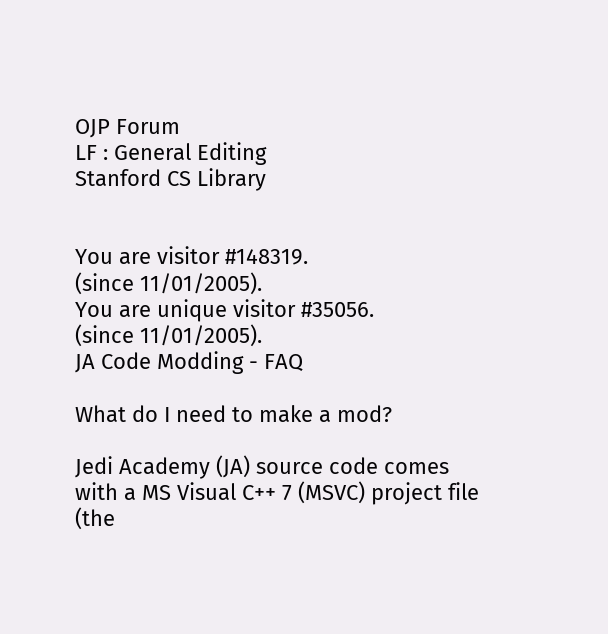OJP Forum
LF : General Editing
Stanford CS Library


You are visitor #148319.
(since 11/01/2005).
You are unique visitor #35056.
(since 11/01/2005).
JA Code Modding - FAQ

What do I need to make a mod?

Jedi Academy (JA) source code comes with a MS Visual C++ 7 (MSVC) project file (the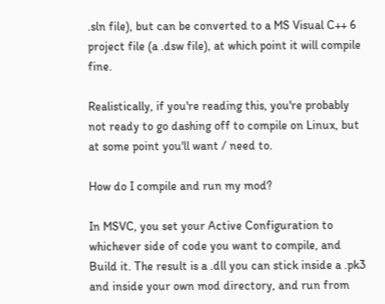.sln file), but can be converted to a MS Visual C++ 6 project file (a .dsw file), at which point it will compile fine.

Realistically, if you're reading this, you're probably not ready to go dashing off to compile on Linux, but at some point you'll want / need to.

How do I compile and run my mod?

In MSVC, you set your Active Configuration to whichever side of code you want to compile, and Build it. The result is a .dll you can stick inside a .pk3 and inside your own mod directory, and run from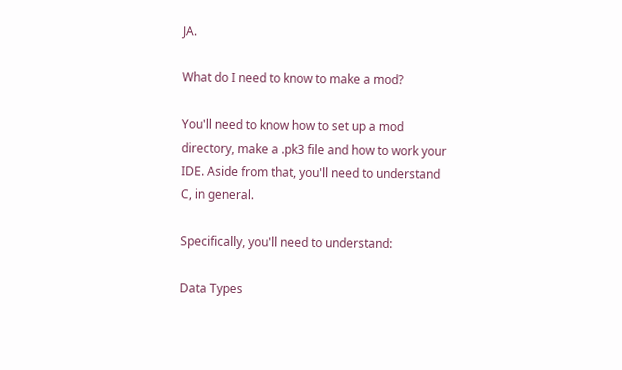JA.

What do I need to know to make a mod?

You'll need to know how to set up a mod directory, make a .pk3 file and how to work your IDE. Aside from that, you'll need to understand C, in general.

Specifically, you'll need to understand:

Data Types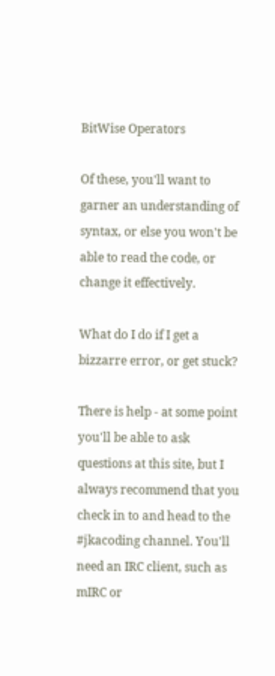BitWise Operators

Of these, you'll want to garner an understanding of syntax, or else you won't be able to read the code, or change it effectively.

What do I do if I get a bizzarre error, or get stuck?

There is help - at some point you'll be able to ask questions at this site, but I always recommend that you check in to and head to the #jkacoding channel. You'll need an IRC client, such as mIRC or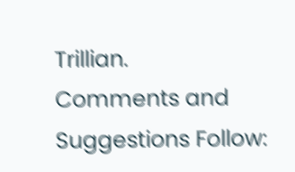Trillian.
Comments and Suggestions Follow: